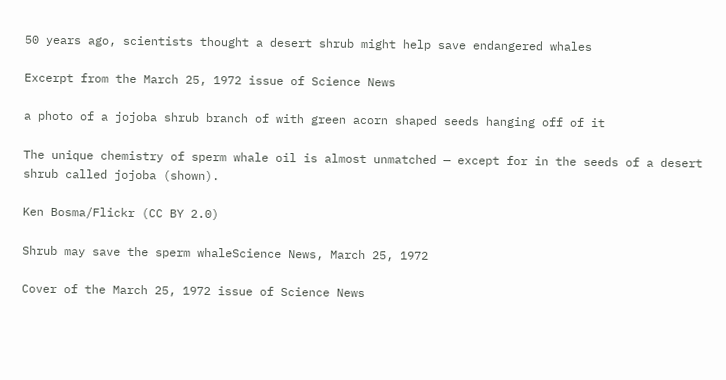50 years ago, scientists thought a desert shrub might help save endangered whales

Excerpt from the March 25, 1972 issue of Science News

a photo of a jojoba shrub branch of with green acorn shaped seeds hanging off of it

The unique chemistry of sperm whale oil is almost unmatched — except for in the seeds of a desert shrub called jojoba (shown).

Ken Bosma/Flickr (CC BY 2.0)

Shrub may save the sperm whaleScience News, March 25, 1972

Cover of the March 25, 1972 issue of Science News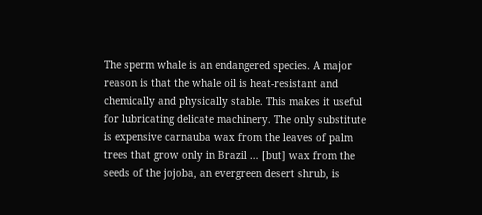The sperm whale is an endangered species. A major reason is that the whale oil is heat-resistant and chemically and physically stable. This makes it useful for lubricating delicate machinery. The only substitute is expensive carnauba wax from the leaves of palm trees that grow only in Brazil … [but] wax from the seeds of the jojoba, an evergreen desert shrub, is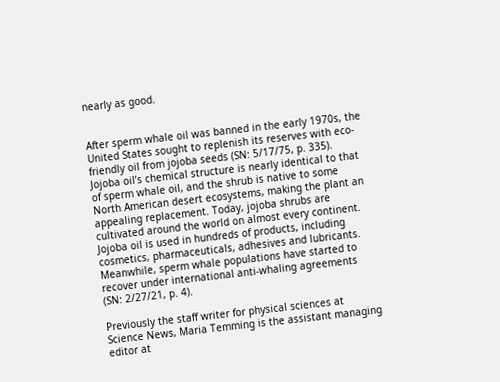nearly as good.


After sperm whale oil was banned in the early 1970s, the United States sought to replenish its reserves with eco-friendly oil from jojoba seeds (SN: 5/17/75, p. 335). Jojoba oil’s chemical structure is nearly identical to that of sperm whale oil, and the shrub is native to some North American desert ecosystems, making the plant an appealing replacement. Today, jojoba shrubs are cultivated around the world on almost every continent. Jojoba oil is used in hundreds of products, including cosmetics, pharmaceuticals, adhesives and lubricants. Meanwhile, sperm whale populations have started to recover under international anti-whaling agreements (SN: 2/27/21, p. 4).

Previously the staff writer for physical sciences at Science News, Maria Temming is the assistant managing editor at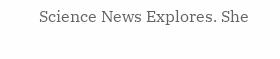Science News Explores. She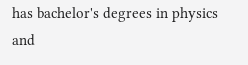has bachelor's degrees in physics and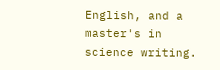English, and a master's in science writing.